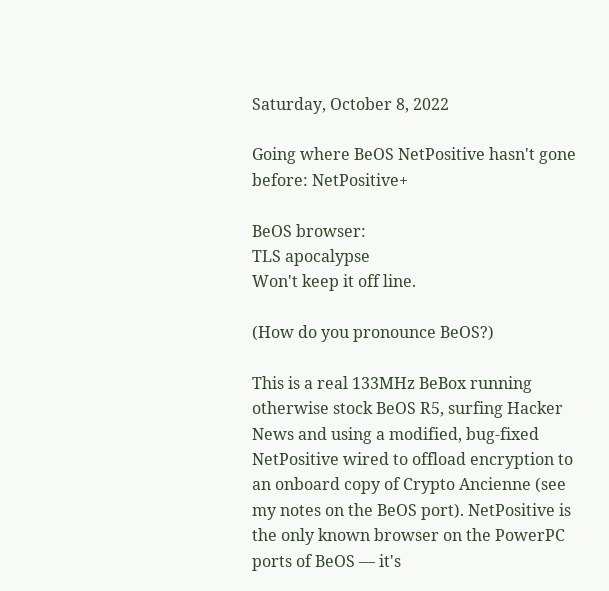Saturday, October 8, 2022

Going where BeOS NetPositive hasn't gone before: NetPositive+

BeOS browser:
TLS apocalypse
Won't keep it off line.

(How do you pronounce BeOS?)

This is a real 133MHz BeBox running otherwise stock BeOS R5, surfing Hacker News and using a modified, bug-fixed NetPositive wired to offload encryption to an onboard copy of Crypto Ancienne (see my notes on the BeOS port). NetPositive is the only known browser on the PowerPC ports of BeOS — it's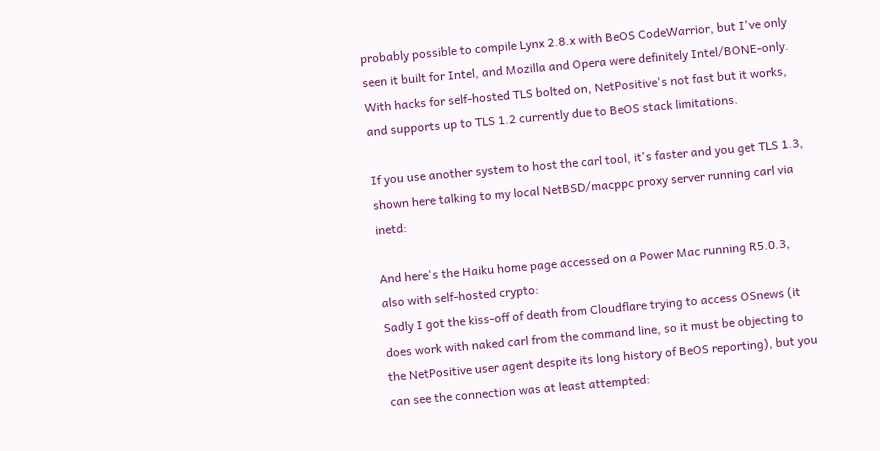probably possible to compile Lynx 2.8.x with BeOS CodeWarrior, but I've only seen it built for Intel, and Mozilla and Opera were definitely Intel/BONE-only. With hacks for self-hosted TLS bolted on, NetPositive's not fast but it works, and supports up to TLS 1.2 currently due to BeOS stack limitations.

If you use another system to host the carl tool, it's faster and you get TLS 1.3, shown here talking to my local NetBSD/macppc proxy server running carl via inetd:

And here's the Haiku home page accessed on a Power Mac running R5.0.3, also with self-hosted crypto:
Sadly I got the kiss-off of death from Cloudflare trying to access OSnews (it does work with naked carl from the command line, so it must be objecting to the NetPositive user agent despite its long history of BeOS reporting), but you can see the connection was at least attempted: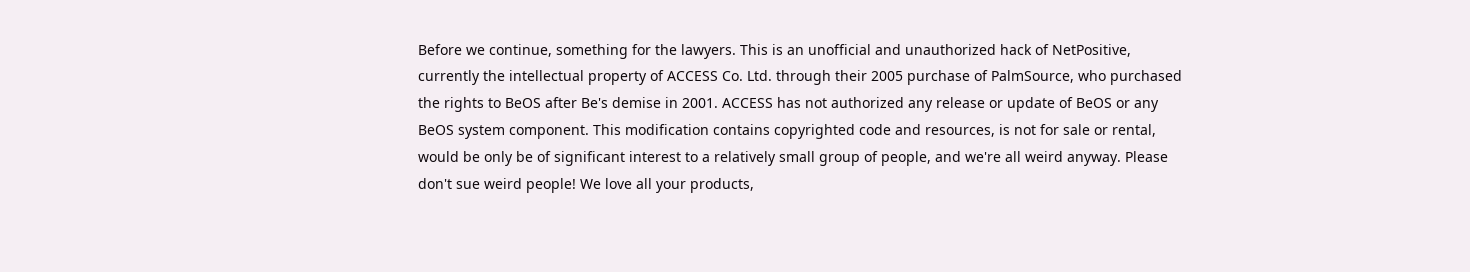Before we continue, something for the lawyers. This is an unofficial and unauthorized hack of NetPositive, currently the intellectual property of ACCESS Co. Ltd. through their 2005 purchase of PalmSource, who purchased the rights to BeOS after Be's demise in 2001. ACCESS has not authorized any release or update of BeOS or any BeOS system component. This modification contains copyrighted code and resources, is not for sale or rental, would be only be of significant interest to a relatively small group of people, and we're all weird anyway. Please don't sue weird people! We love all your products,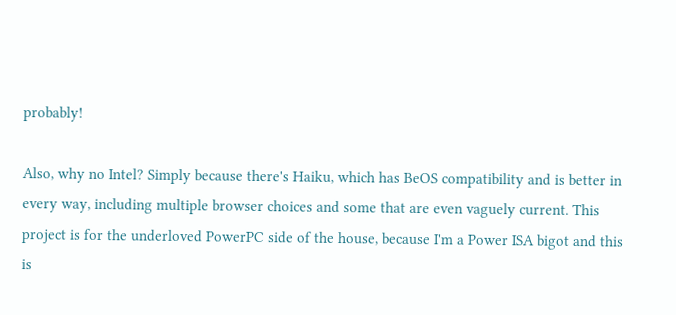probably!

Also, why no Intel? Simply because there's Haiku, which has BeOS compatibility and is better in every way, including multiple browser choices and some that are even vaguely current. This project is for the underloved PowerPC side of the house, because I'm a Power ISA bigot and this is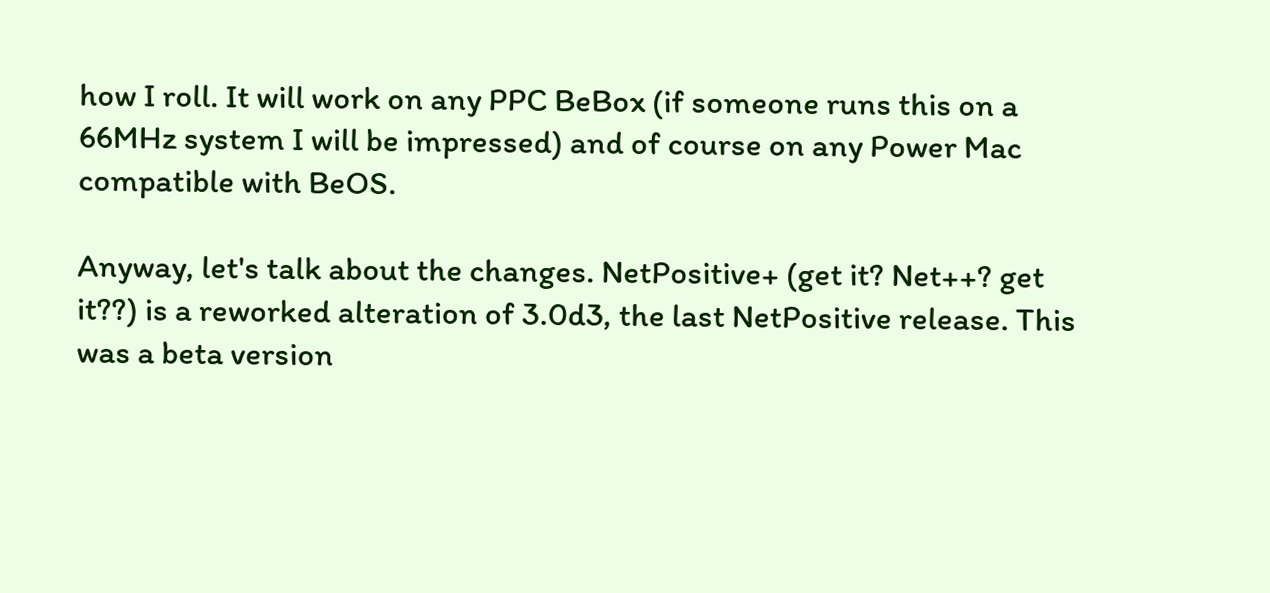how I roll. It will work on any PPC BeBox (if someone runs this on a 66MHz system I will be impressed) and of course on any Power Mac compatible with BeOS.

Anyway, let's talk about the changes. NetPositive+ (get it? Net++? get it??) is a reworked alteration of 3.0d3, the last NetPositive release. This was a beta version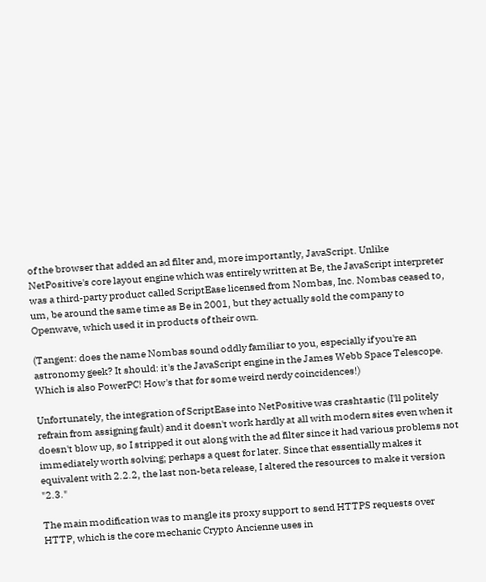of the browser that added an ad filter and, more importantly, JavaScript. Unlike NetPositive's core layout engine which was entirely written at Be, the JavaScript interpreter was a third-party product called ScriptEase licensed from Nombas, Inc. Nombas ceased to, um, be around the same time as Be in 2001, but they actually sold the company to Openwave, which used it in products of their own.

(Tangent: does the name Nombas sound oddly familiar to you, especially if you're an astronomy geek? It should: it's the JavaScript engine in the James Webb Space Telescope. Which is also PowerPC! How's that for some weird nerdy coincidences!)

Unfortunately, the integration of ScriptEase into NetPositive was crashtastic (I'll politely refrain from assigning fault) and it doesn't work hardly at all with modern sites even when it doesn't blow up, so I stripped it out along with the ad filter since it had various problems not immediately worth solving; perhaps a quest for later. Since that essentially makes it equivalent with 2.2.2, the last non-beta release, I altered the resources to make it version "2.3."

The main modification was to mangle its proxy support to send HTTPS requests over HTTP, which is the core mechanic Crypto Ancienne uses in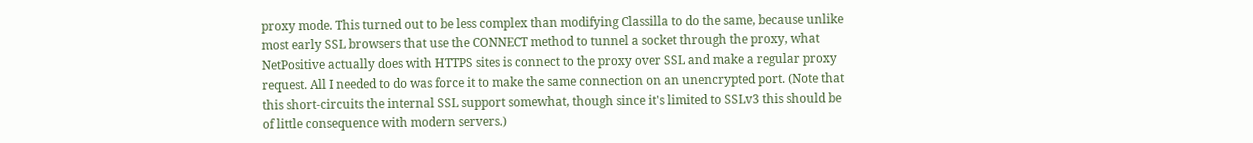proxy mode. This turned out to be less complex than modifying Classilla to do the same, because unlike most early SSL browsers that use the CONNECT method to tunnel a socket through the proxy, what NetPositive actually does with HTTPS sites is connect to the proxy over SSL and make a regular proxy request. All I needed to do was force it to make the same connection on an unencrypted port. (Note that this short-circuits the internal SSL support somewhat, though since it's limited to SSLv3 this should be of little consequence with modern servers.)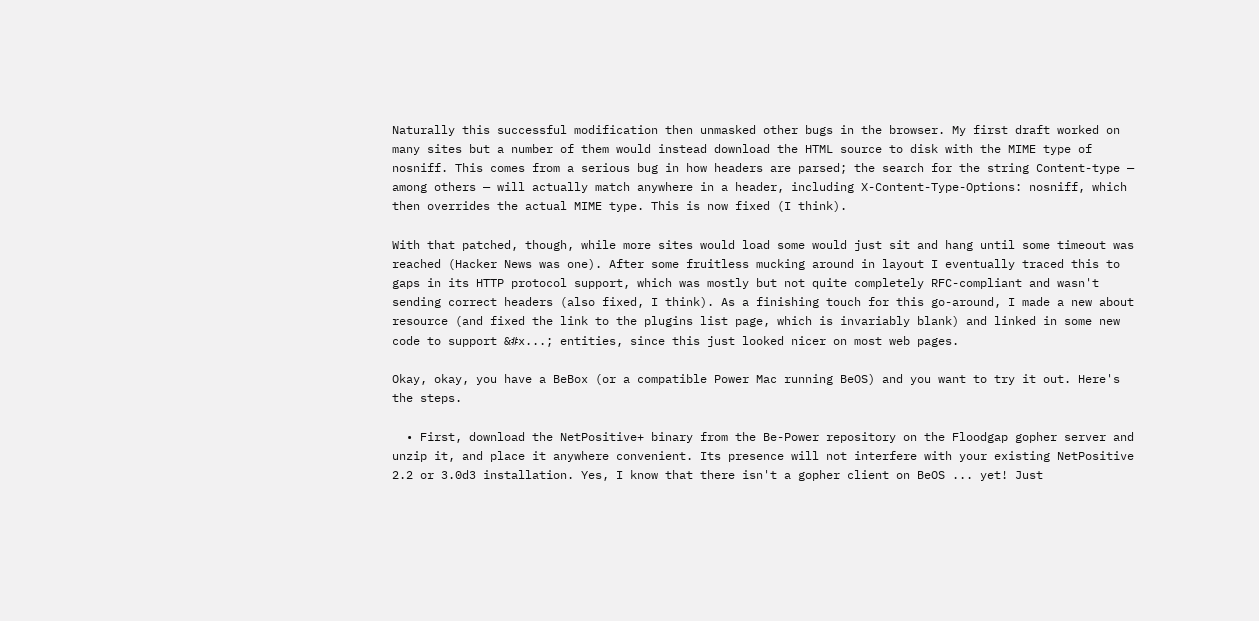Naturally this successful modification then unmasked other bugs in the browser. My first draft worked on many sites but a number of them would instead download the HTML source to disk with the MIME type of nosniff. This comes from a serious bug in how headers are parsed; the search for the string Content-type — among others — will actually match anywhere in a header, including X-Content-Type-Options: nosniff, which then overrides the actual MIME type. This is now fixed (I think).

With that patched, though, while more sites would load some would just sit and hang until some timeout was reached (Hacker News was one). After some fruitless mucking around in layout I eventually traced this to gaps in its HTTP protocol support, which was mostly but not quite completely RFC-compliant and wasn't sending correct headers (also fixed, I think). As a finishing touch for this go-around, I made a new about resource (and fixed the link to the plugins list page, which is invariably blank) and linked in some new code to support &#x...; entities, since this just looked nicer on most web pages.

Okay, okay, you have a BeBox (or a compatible Power Mac running BeOS) and you want to try it out. Here's the steps.

  • First, download the NetPositive+ binary from the Be-Power repository on the Floodgap gopher server and unzip it, and place it anywhere convenient. Its presence will not interfere with your existing NetPositive 2.2 or 3.0d3 installation. Yes, I know that there isn't a gopher client on BeOS ... yet! Just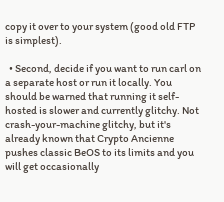copy it over to your system (good old FTP is simplest).

  • Second, decide if you want to run carl on a separate host or run it locally. You should be warned that running it self-hosted is slower and currently glitchy. Not crash-your-machine glitchy, but it's already known that Crypto Ancienne pushes classic BeOS to its limits and you will get occasionally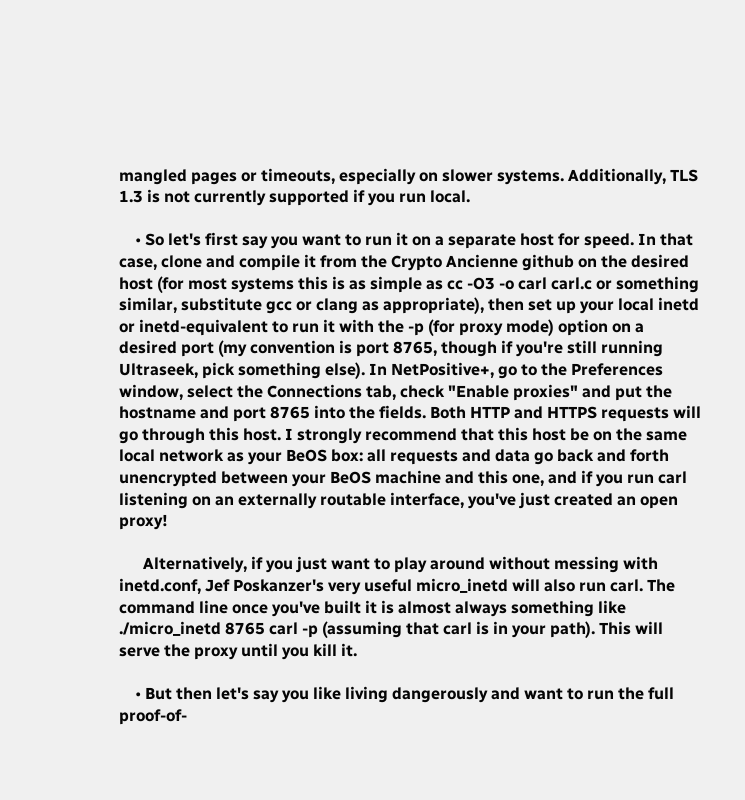mangled pages or timeouts, especially on slower systems. Additionally, TLS 1.3 is not currently supported if you run local.

    • So let's first say you want to run it on a separate host for speed. In that case, clone and compile it from the Crypto Ancienne github on the desired host (for most systems this is as simple as cc -O3 -o carl carl.c or something similar, substitute gcc or clang as appropriate), then set up your local inetd or inetd-equivalent to run it with the -p (for proxy mode) option on a desired port (my convention is port 8765, though if you're still running Ultraseek, pick something else). In NetPositive+, go to the Preferences window, select the Connections tab, check "Enable proxies" and put the hostname and port 8765 into the fields. Both HTTP and HTTPS requests will go through this host. I strongly recommend that this host be on the same local network as your BeOS box: all requests and data go back and forth unencrypted between your BeOS machine and this one, and if you run carl listening on an externally routable interface, you've just created an open proxy!

      Alternatively, if you just want to play around without messing with inetd.conf, Jef Poskanzer's very useful micro_inetd will also run carl. The command line once you've built it is almost always something like ./micro_inetd 8765 carl -p (assuming that carl is in your path). This will serve the proxy until you kill it.

    • But then let's say you like living dangerously and want to run the full proof-of-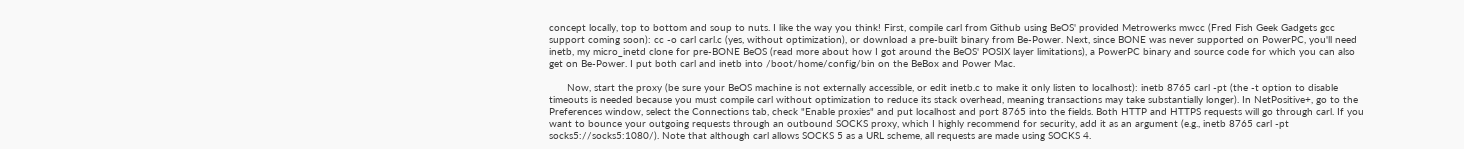concept locally, top to bottom and soup to nuts. I like the way you think! First, compile carl from Github using BeOS' provided Metrowerks mwcc (Fred Fish Geek Gadgets gcc support coming soon): cc -o carl carl.c (yes, without optimization), or download a pre-built binary from Be-Power. Next, since BONE was never supported on PowerPC, you'll need inetb, my micro_inetd clone for pre-BONE BeOS (read more about how I got around the BeOS' POSIX layer limitations), a PowerPC binary and source code for which you can also get on Be-Power. I put both carl and inetb into /boot/home/config/bin on the BeBox and Power Mac.

      Now, start the proxy (be sure your BeOS machine is not externally accessible, or edit inetb.c to make it only listen to localhost): inetb 8765 carl -pt (the -t option to disable timeouts is needed because you must compile carl without optimization to reduce its stack overhead, meaning transactions may take substantially longer). In NetPositive+, go to the Preferences window, select the Connections tab, check "Enable proxies" and put localhost and port 8765 into the fields. Both HTTP and HTTPS requests will go through carl. If you want to bounce your outgoing requests through an outbound SOCKS proxy, which I highly recommend for security, add it as an argument (e.g., inetb 8765 carl -pt socks5://socks5:1080/). Note that although carl allows SOCKS 5 as a URL scheme, all requests are made using SOCKS 4.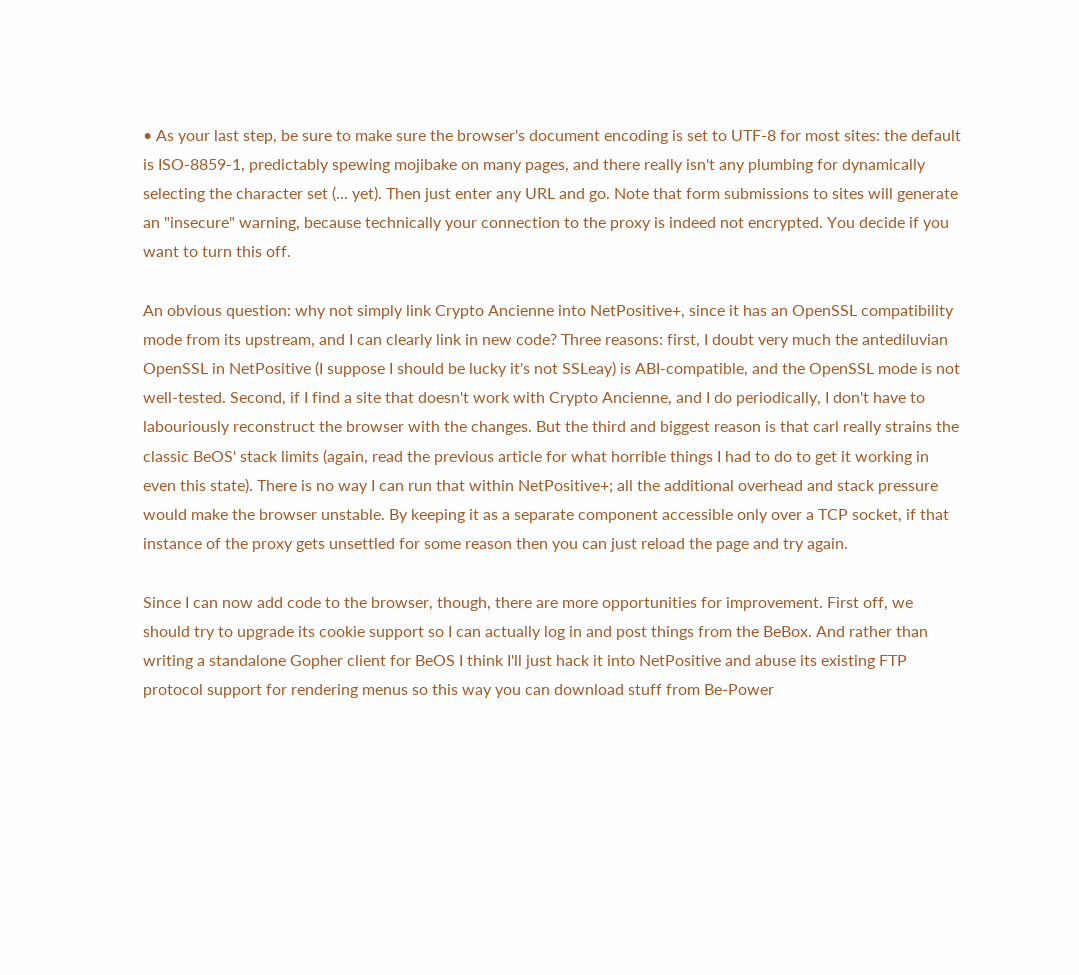• As your last step, be sure to make sure the browser's document encoding is set to UTF-8 for most sites: the default is ISO-8859-1, predictably spewing mojibake on many pages, and there really isn't any plumbing for dynamically selecting the character set (... yet). Then just enter any URL and go. Note that form submissions to sites will generate an "insecure" warning, because technically your connection to the proxy is indeed not encrypted. You decide if you want to turn this off.

An obvious question: why not simply link Crypto Ancienne into NetPositive+, since it has an OpenSSL compatibility mode from its upstream, and I can clearly link in new code? Three reasons: first, I doubt very much the antediluvian OpenSSL in NetPositive (I suppose I should be lucky it's not SSLeay) is ABI-compatible, and the OpenSSL mode is not well-tested. Second, if I find a site that doesn't work with Crypto Ancienne, and I do periodically, I don't have to labouriously reconstruct the browser with the changes. But the third and biggest reason is that carl really strains the classic BeOS' stack limits (again, read the previous article for what horrible things I had to do to get it working in even this state). There is no way I can run that within NetPositive+; all the additional overhead and stack pressure would make the browser unstable. By keeping it as a separate component accessible only over a TCP socket, if that instance of the proxy gets unsettled for some reason then you can just reload the page and try again.

Since I can now add code to the browser, though, there are more opportunities for improvement. First off, we should try to upgrade its cookie support so I can actually log in and post things from the BeBox. And rather than writing a standalone Gopher client for BeOS I think I'll just hack it into NetPositive and abuse its existing FTP protocol support for rendering menus so this way you can download stuff from Be-Power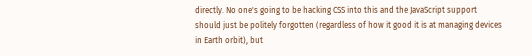directly. No one's going to be hacking CSS into this and the JavaScript support should just be politely forgotten (regardless of how it good it is at managing devices in Earth orbit), but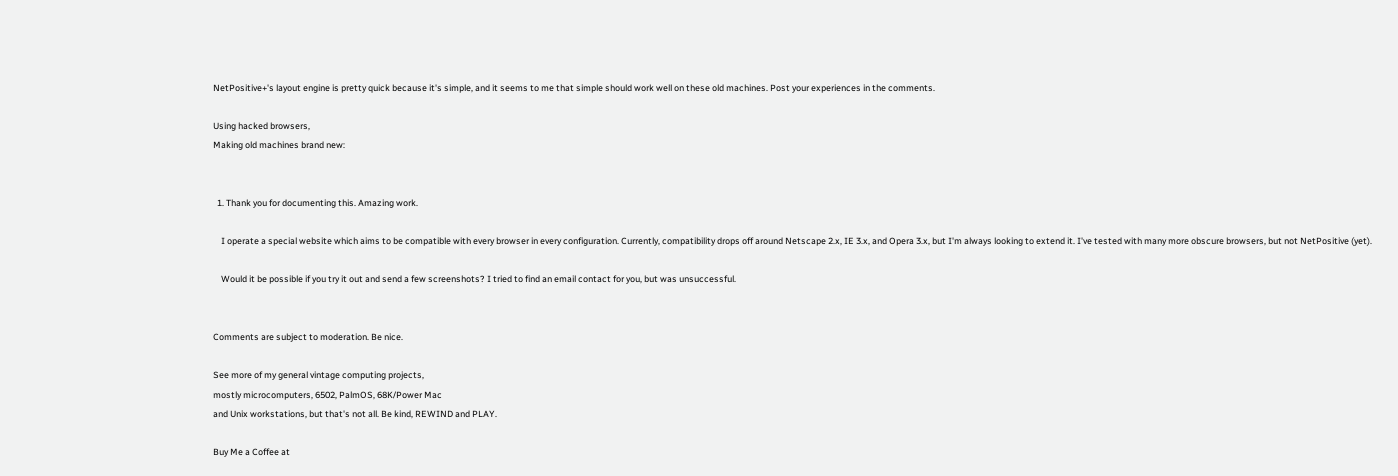NetPositive+'s layout engine is pretty quick because it's simple, and it seems to me that simple should work well on these old machines. Post your experiences in the comments.

Using hacked browsers,
Making old machines brand new:


  1. Thank you for documenting this. Amazing work.

    I operate a special website which aims to be compatible with every browser in every configuration. Currently, compatibility drops off around Netscape 2.x, IE 3.x, and Opera 3.x, but I'm always looking to extend it. I've tested with many more obscure browsers, but not NetPositive (yet).

    Would it be possible if you try it out and send a few screenshots? I tried to find an email contact for you, but was unsuccessful.


Comments are subject to moderation. Be nice.

See more of my general vintage computing projects,
mostly microcomputers, 6502, PalmOS, 68K/Power Mac
and Unix workstations, but that's not all. Be kind, REWIND and PLAY.

Buy Me a Coffee at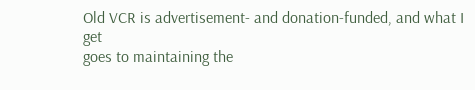Old VCR is advertisement- and donation-funded, and what I get
goes to maintaining the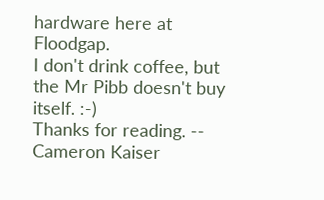hardware here at Floodgap.
I don't drink coffee, but the Mr Pibb doesn't buy itself. :-)
Thanks for reading. -- Cameron Kaiser